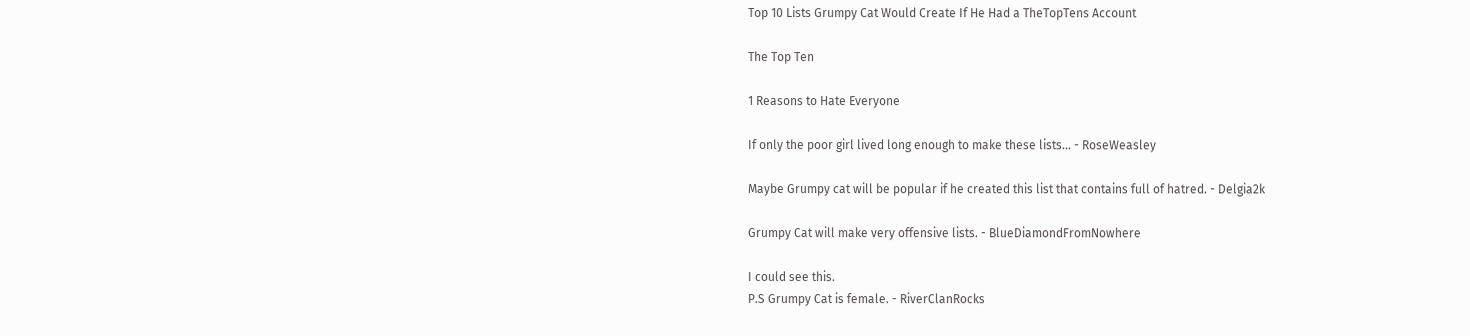Top 10 Lists Grumpy Cat Would Create If He Had a TheTopTens Account

The Top Ten

1 Reasons to Hate Everyone

If only the poor girl lived long enough to make these lists... - RoseWeasley

Maybe Grumpy cat will be popular if he created this list that contains full of hatred. - Delgia2k

Grumpy Cat will make very offensive lists. - BlueDiamondFromNowhere

I could see this.
P.S Grumpy Cat is female. - RiverClanRocks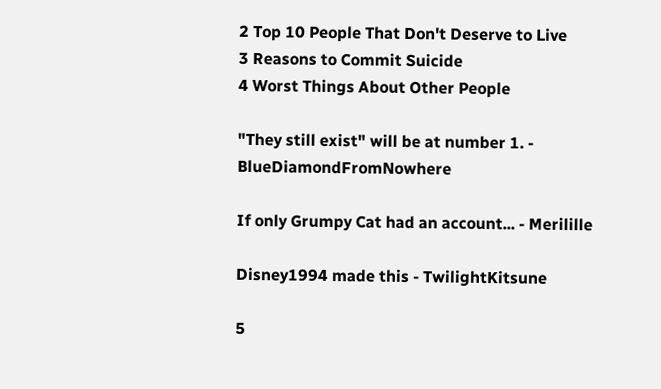2 Top 10 People That Don't Deserve to Live
3 Reasons to Commit Suicide
4 Worst Things About Other People

"They still exist" will be at number 1. - BlueDiamondFromNowhere

If only Grumpy Cat had an account... - Merilille

Disney1994 made this - TwilightKitsune

5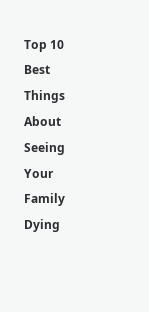Top 10 Best Things About Seeing Your Family Dying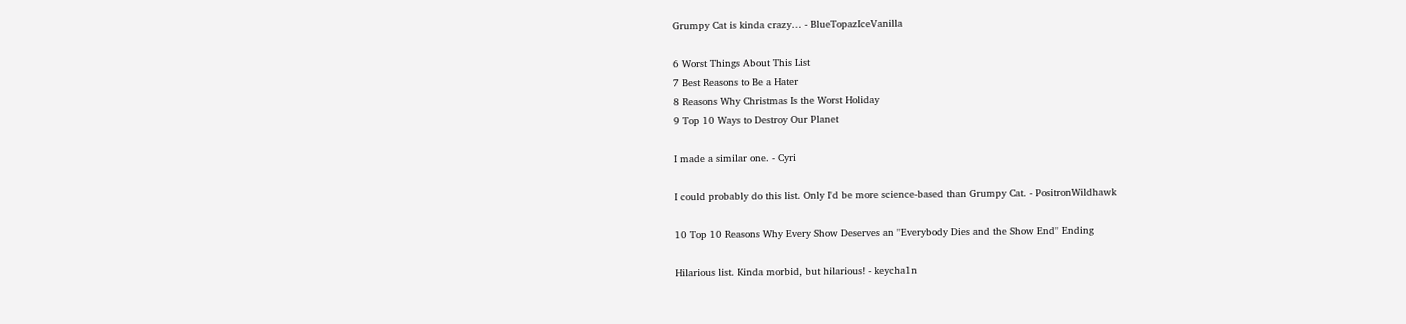Grumpy Cat is kinda crazy… - BlueTopazIceVanilla

6 Worst Things About This List
7 Best Reasons to Be a Hater
8 Reasons Why Christmas Is the Worst Holiday
9 Top 10 Ways to Destroy Our Planet

I made a similar one. - Cyri

I could probably do this list. Only I'd be more science-based than Grumpy Cat. - PositronWildhawk

10 Top 10 Reasons Why Every Show Deserves an ''Everybody Dies and the Show End'' Ending

Hilarious list. Kinda morbid, but hilarious! - keycha1n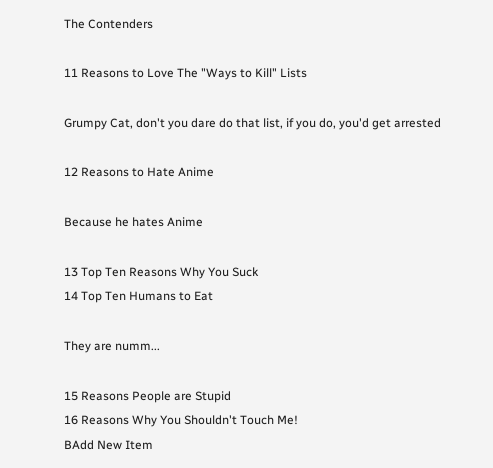The Contenders

11 Reasons to Love The "Ways to Kill" Lists

Grumpy Cat, don't you dare do that list, if you do, you'd get arrested

12 Reasons to Hate Anime

Because he hates Anime

13 Top Ten Reasons Why You Suck
14 Top Ten Humans to Eat

They are numm...

15 Reasons People are Stupid
16 Reasons Why You Shouldn't Touch Me!
BAdd New Item